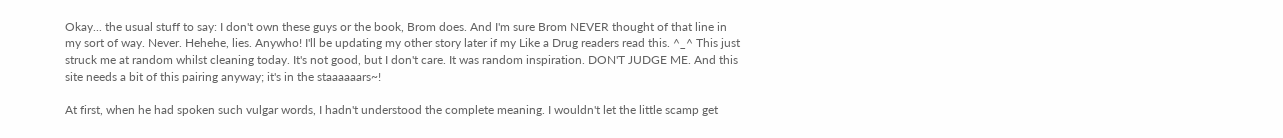Okay... the usual stuff to say: I don't own these guys or the book, Brom does. And I'm sure Brom NEVER thought of that line in my sort of way. Never. Hehehe, lies. Anywho! I'll be updating my other story later if my Like a Drug readers read this. ^_^ This just struck me at random whilst cleaning today. It's not good, but I don't care. It was random inspiration. DON'T JUDGE ME. And this site needs a bit of this pairing anyway; it's in the staaaaaars~!

At first, when he had spoken such vulgar words, I hadn't understood the complete meaning. I wouldn't let the little scamp get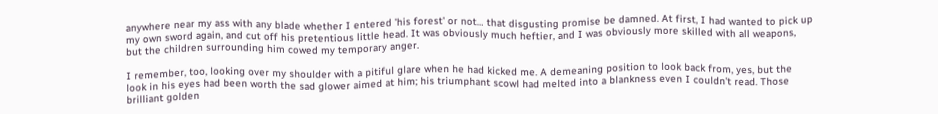anywhere near my ass with any blade whether I entered 'his forest' or not… that disgusting promise be damned. At first, I had wanted to pick up my own sword again, and cut off his pretentious little head. It was obviously much heftier, and I was obviously more skilled with all weapons, but the children surrounding him cowed my temporary anger.

I remember, too, looking over my shoulder with a pitiful glare when he had kicked me. A demeaning position to look back from, yes, but the look in his eyes had been worth the sad glower aimed at him; his triumphant scowl had melted into a blankness even I couldn't read. Those brilliant golden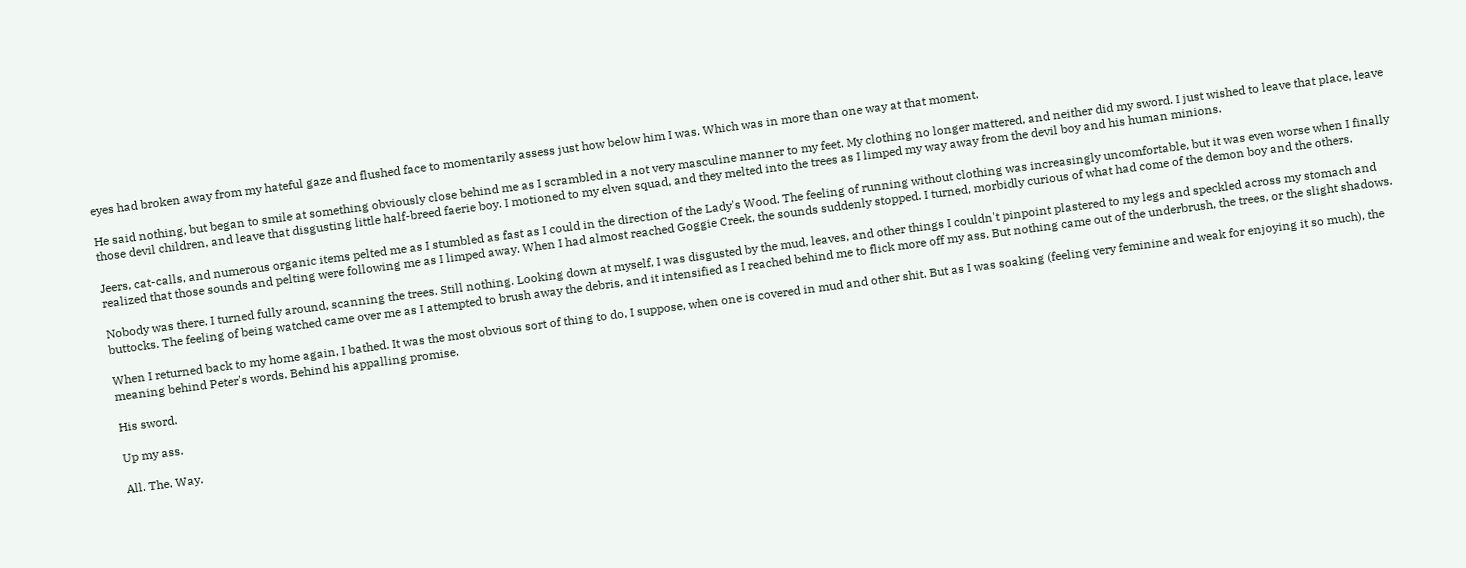eyes had broken away from my hateful gaze and flushed face to momentarily assess just how below him I was. Which was in more than one way at that moment.

He said nothing, but began to smile at something obviously close behind me as I scrambled in a not very masculine manner to my feet. My clothing no longer mattered, and neither did my sword. I just wished to leave that place, leave those devil children, and leave that disgusting little half-breed faerie boy. I motioned to my elven squad, and they melted into the trees as I limped my way away from the devil boy and his human minions.

Jeers, cat-calls, and numerous organic items pelted me as I stumbled as fast as I could in the direction of the Lady's Wood. The feeling of running without clothing was increasingly uncomfortable, but it was even worse when I finally realized that those sounds and pelting were following me as I limped away. When I had almost reached Goggie Creek, the sounds suddenly stopped. I turned, morbidly curious of what had come of the demon boy and the others.

Nobody was there. I turned fully around, scanning the trees. Still nothing. Looking down at myself, I was disgusted by the mud, leaves, and other things I couldn't pinpoint plastered to my legs and speckled across my stomach and buttocks. The feeling of being watched came over me as I attempted to brush away the debris, and it intensified as I reached behind me to flick more off my ass. But nothing came out of the underbrush, the trees, or the slight shadows.

When I returned back to my home again, I bathed. It was the most obvious sort of thing to do, I suppose, when one is covered in mud and other shit. But as I was soaking (feeling very feminine and weak for enjoying it so much), the meaning behind Peter's words. Behind his appalling promise.

His sword.

Up my ass.

All. The. Way.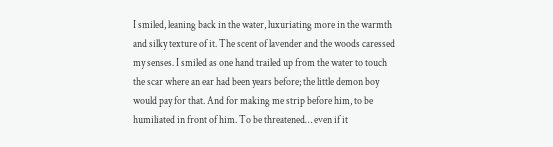I smiled, leaning back in the water, luxuriating more in the warmth and silky texture of it. The scent of lavender and the woods caressed my senses. I smiled as one hand trailed up from the water to touch the scar where an ear had been years before; the little demon boy would pay for that. And for making me strip before him, to be humiliated in front of him. To be threatened… even if it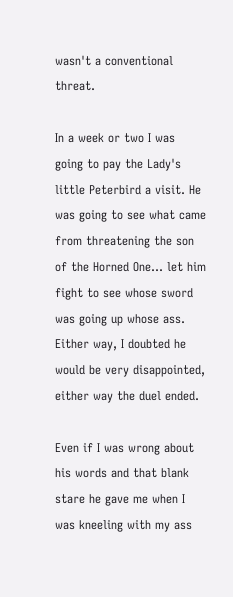wasn't a conventional threat.

In a week or two I was going to pay the Lady's little Peterbird a visit. He was going to see what came from threatening the son of the Horned One… let him fight to see whose sword was going up whose ass. Either way, I doubted he would be very disappointed, either way the duel ended.

Even if I was wrong about his words and that blank stare he gave me when I was kneeling with my ass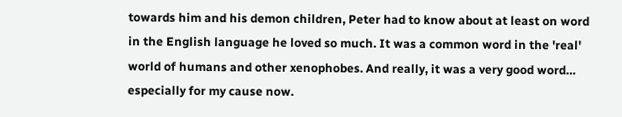towards him and his demon children, Peter had to know about at least on word in the English language he loved so much. It was a common word in the 'real' world of humans and other xenophobes. And really, it was a very good word… especially for my cause now.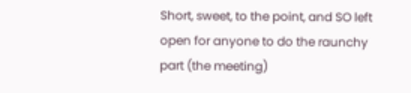Short, sweet, to the point, and SO left open for anyone to do the raunchy part (the meeting)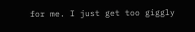for me. I just get too giggly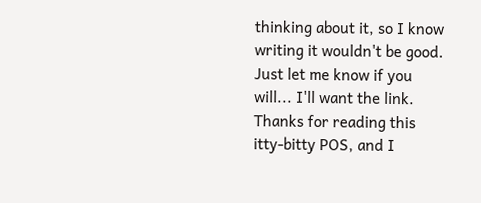thinking about it, so I know writing it wouldn't be good. Just let me know if you will... I'll want the link. Thanks for reading this itty-bitty POS, and I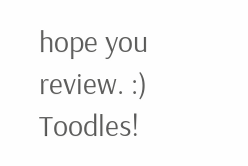hope you review. :) Toodles!